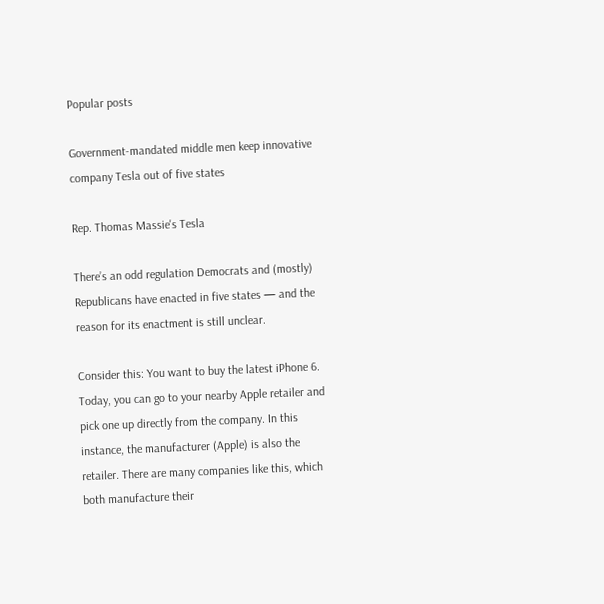Popular posts

Government-mandated middle men keep innovative company Tesla out of five states

Rep. Thomas Massie's Tesla

There’s an odd regulation Democrats and (mostly) Republicans have enacted in five states — and the reason for its enactment is still unclear.

Consider this: You want to buy the latest iPhone 6. Today, you can go to your nearby Apple retailer and pick one up directly from the company. In this instance, the manufacturer (Apple) is also the retailer. There are many companies like this, which both manufacture their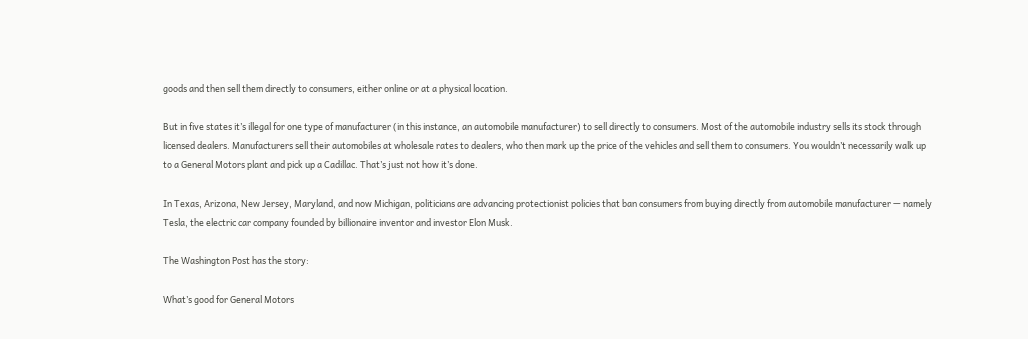goods and then sell them directly to consumers, either online or at a physical location.

But in five states it’s illegal for one type of manufacturer (in this instance, an automobile manufacturer) to sell directly to consumers. Most of the automobile industry sells its stock through licensed dealers. Manufacturers sell their automobiles at wholesale rates to dealers, who then mark up the price of the vehicles and sell them to consumers. You wouldn’t necessarily walk up to a General Motors plant and pick up a Cadillac. That’s just not how it’s done.

In Texas, Arizona, New Jersey, Maryland, and now Michigan, politicians are advancing protectionist policies that ban consumers from buying directly from automobile manufacturer — namely Tesla, the electric car company founded by billionaire inventor and investor Elon Musk.

The Washington Post has the story:

What’s good for General Motors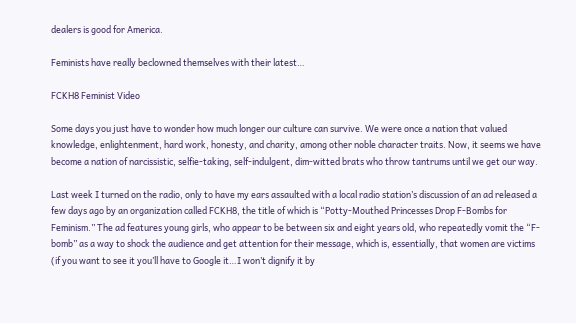dealers is good for America.

Feminists have really beclowned themselves with their latest…

FCKH8 Feminist Video

Some days you just have to wonder how much longer our culture can survive. We were once a nation that valued knowledge, enlightenment, hard work, honesty, and charity, among other noble character traits. Now, it seems we have become a nation of narcissistic, selfie-taking, self-indulgent, dim-witted brats who throw tantrums until we get our way.

Last week I turned on the radio, only to have my ears assaulted with a local radio station’s discussion of an ad released a few days ago by an organization called FCKH8, the title of which is “Potty-Mouthed Princesses Drop F-Bombs for Feminism.” The ad features young girls, who appear to be between six and eight years old, who repeatedly vomit the “F-bomb” as a way to shock the audience and get attention for their message, which is, essentially, that women are victims (if you want to see it you’ll have to Google it…I won’t dignify it by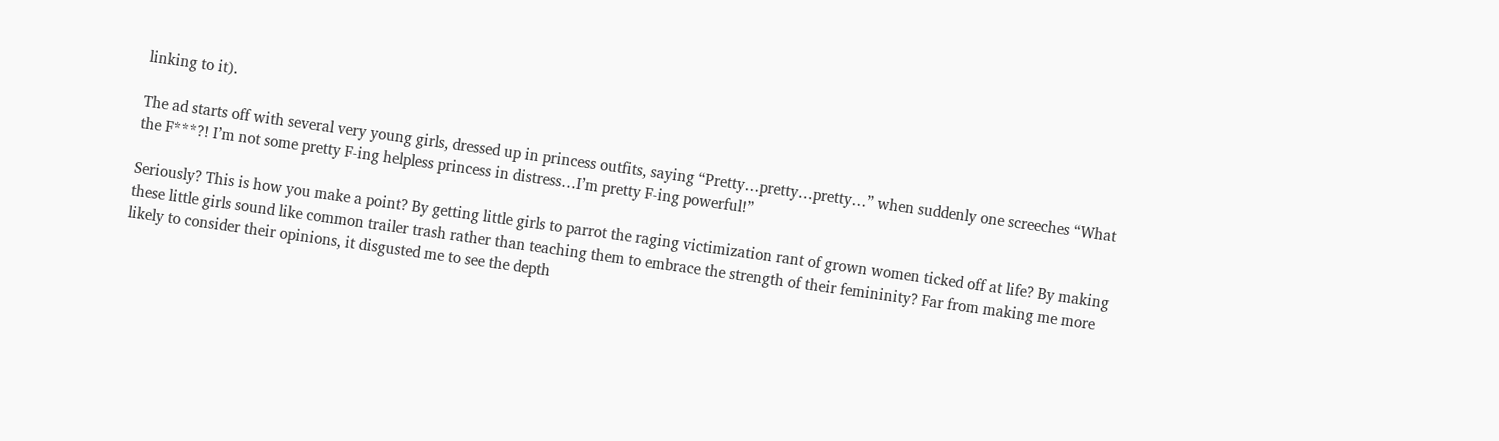linking to it).

The ad starts off with several very young girls, dressed up in princess outfits, saying “Pretty…pretty…pretty…” when suddenly one screeches “What the F***?! I’m not some pretty F-ing helpless princess in distress…I’m pretty F-ing powerful!”

Seriously? This is how you make a point? By getting little girls to parrot the raging victimization rant of grown women ticked off at life? By making these little girls sound like common trailer trash rather than teaching them to embrace the strength of their femininity? Far from making me more likely to consider their opinions, it disgusted me to see the depth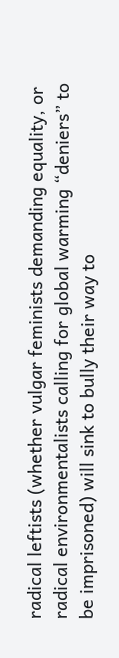radical leftists (whether vulgar feminists demanding equality, or radical environmentalists calling for global warming “deniers” to be imprisoned) will sink to bully their way to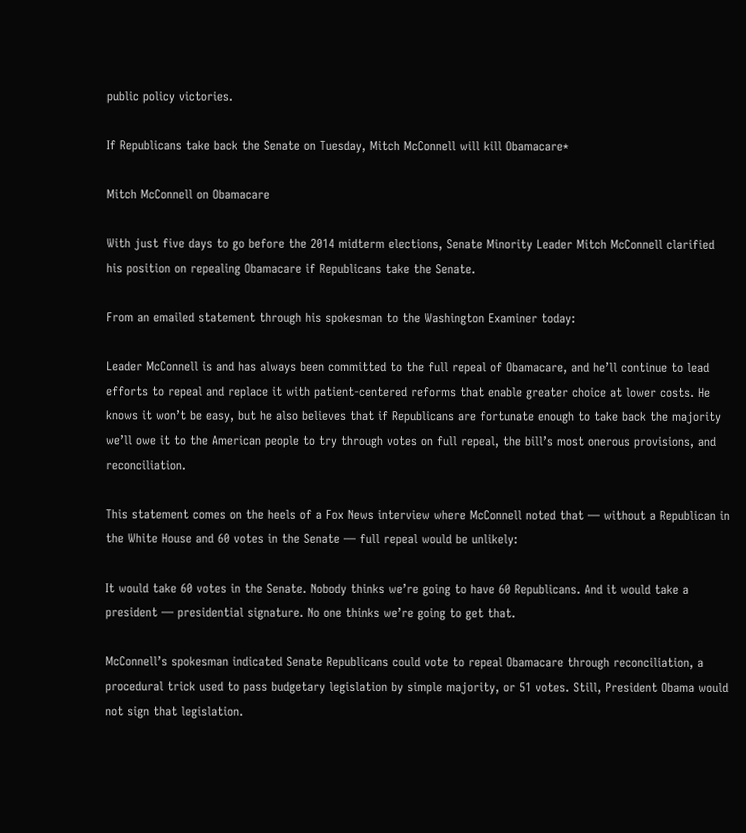public policy victories.

If Republicans take back the Senate on Tuesday, Mitch McConnell will kill Obamacare*

Mitch McConnell on Obamacare

With just five days to go before the 2014 midterm elections, Senate Minority Leader Mitch McConnell clarified his position on repealing Obamacare if Republicans take the Senate.

From an emailed statement through his spokesman to the Washington Examiner today:

Leader McConnell is and has always been committed to the full repeal of Obamacare, and he’ll continue to lead efforts to repeal and replace it with patient-centered reforms that enable greater choice at lower costs. He knows it won’t be easy, but he also believes that if Republicans are fortunate enough to take back the majority we’ll owe it to the American people to try through votes on full repeal, the bill’s most onerous provisions, and reconciliation.

This statement comes on the heels of a Fox News interview where McConnell noted that — without a Republican in the White House and 60 votes in the Senate — full repeal would be unlikely:

It would take 60 votes in the Senate. Nobody thinks we’re going to have 60 Republicans. And it would take a president — presidential signature. No one thinks we’re going to get that.

McConnell’s spokesman indicated Senate Republicans could vote to repeal Obamacare through reconciliation, a procedural trick used to pass budgetary legislation by simple majority, or 51 votes. Still, President Obama would not sign that legislation.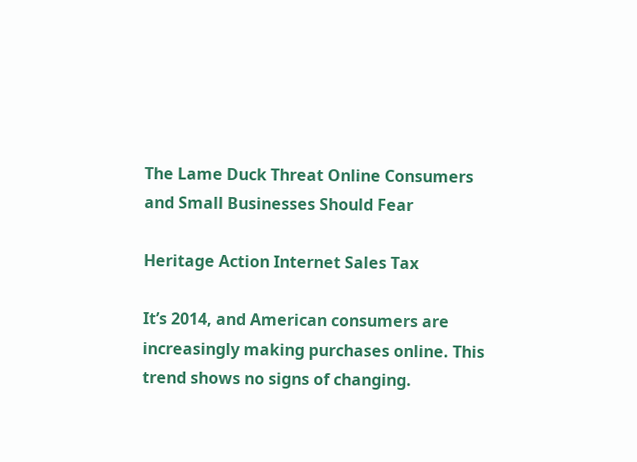The Lame Duck Threat Online Consumers and Small Businesses Should Fear

Heritage Action Internet Sales Tax

It’s 2014, and American consumers are increasingly making purchases online. This trend shows no signs of changing.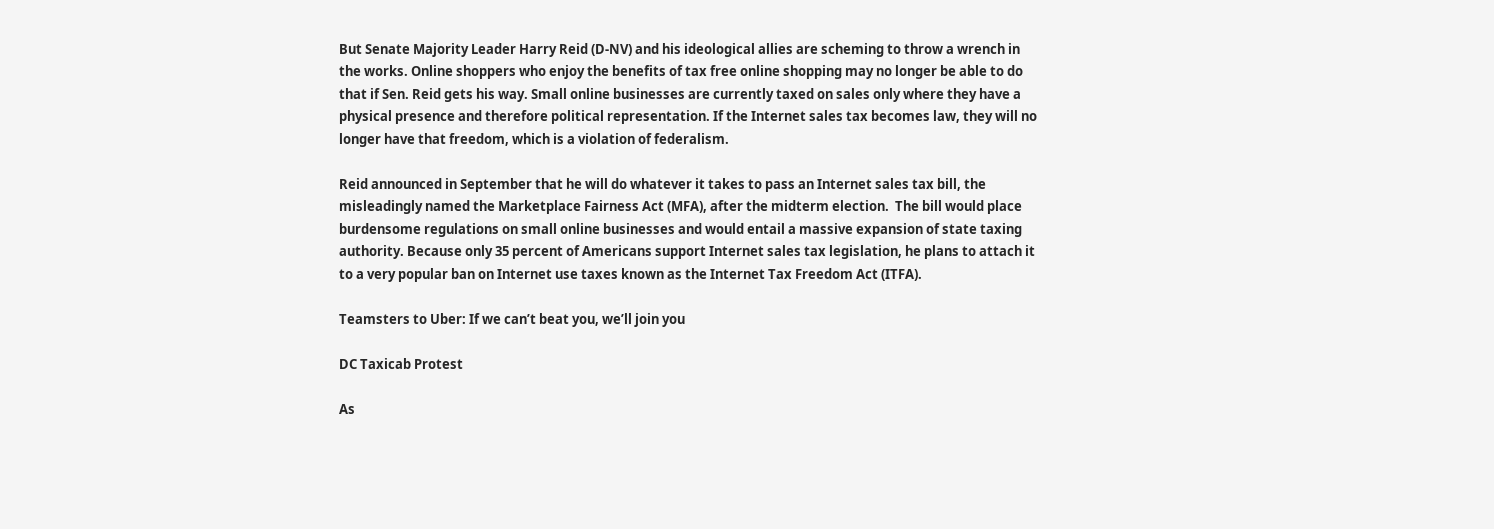But Senate Majority Leader Harry Reid (D-NV) and his ideological allies are scheming to throw a wrench in the works. Online shoppers who enjoy the benefits of tax free online shopping may no longer be able to do that if Sen. Reid gets his way. Small online businesses are currently taxed on sales only where they have a physical presence and therefore political representation. If the Internet sales tax becomes law, they will no longer have that freedom, which is a violation of federalism.

Reid announced in September that he will do whatever it takes to pass an Internet sales tax bill, the misleadingly named the Marketplace Fairness Act (MFA), after the midterm election.  The bill would place burdensome regulations on small online businesses and would entail a massive expansion of state taxing authority. Because only 35 percent of Americans support Internet sales tax legislation, he plans to attach it to a very popular ban on Internet use taxes known as the Internet Tax Freedom Act (ITFA).

Teamsters to Uber: If we can’t beat you, we’ll join you

DC Taxicab Protest

As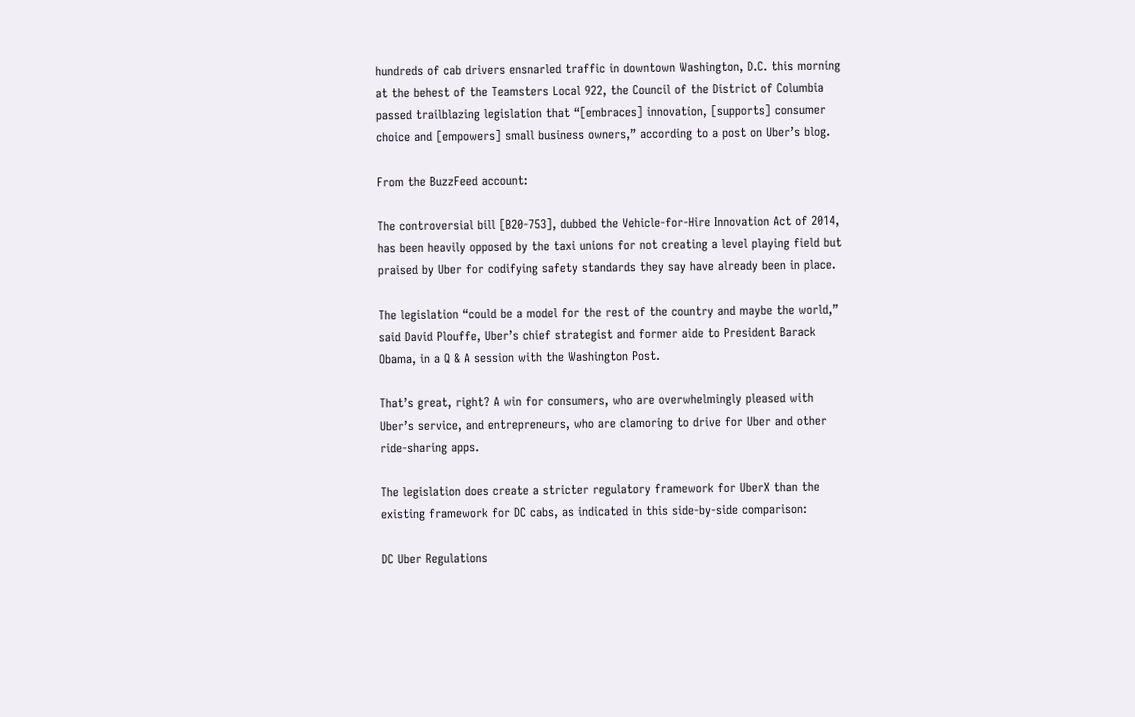hundreds of cab drivers ensnarled traffic in downtown Washington, D.C. this morning at the behest of the Teamsters Local 922, the Council of the District of Columbia passed trailblazing legislation that “[embraces] innovation, [supports] consumer choice and [empowers] small business owners,” according to a post on Uber’s blog.

From the BuzzFeed account:

The controversial bill [B20-753], dubbed the Vehicle-for-Hire Innovation Act of 2014, has been heavily opposed by the taxi unions for not creating a level playing field but praised by Uber for codifying safety standards they say have already been in place.

The legislation “could be a model for the rest of the country and maybe the world,” said David Plouffe, Uber’s chief strategist and former aide to President Barack Obama, in a Q & A session with the Washington Post.

That’s great, right? A win for consumers, who are overwhelmingly pleased with Uber’s service, and entrepreneurs, who are clamoring to drive for Uber and other ride-sharing apps.

The legislation does create a stricter regulatory framework for UberX than the existing framework for DC cabs, as indicated in this side-by-side comparison:

DC Uber Regulations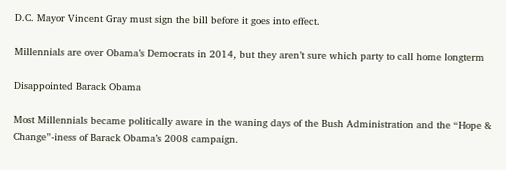D.C. Mayor Vincent Gray must sign the bill before it goes into effect.

Millennials are over Obama’s Democrats in 2014, but they aren’t sure which party to call home longterm

Disappointed Barack Obama

Most Millennials became politically aware in the waning days of the Bush Administration and the “Hope & Change”-iness of Barack Obama’s 2008 campaign.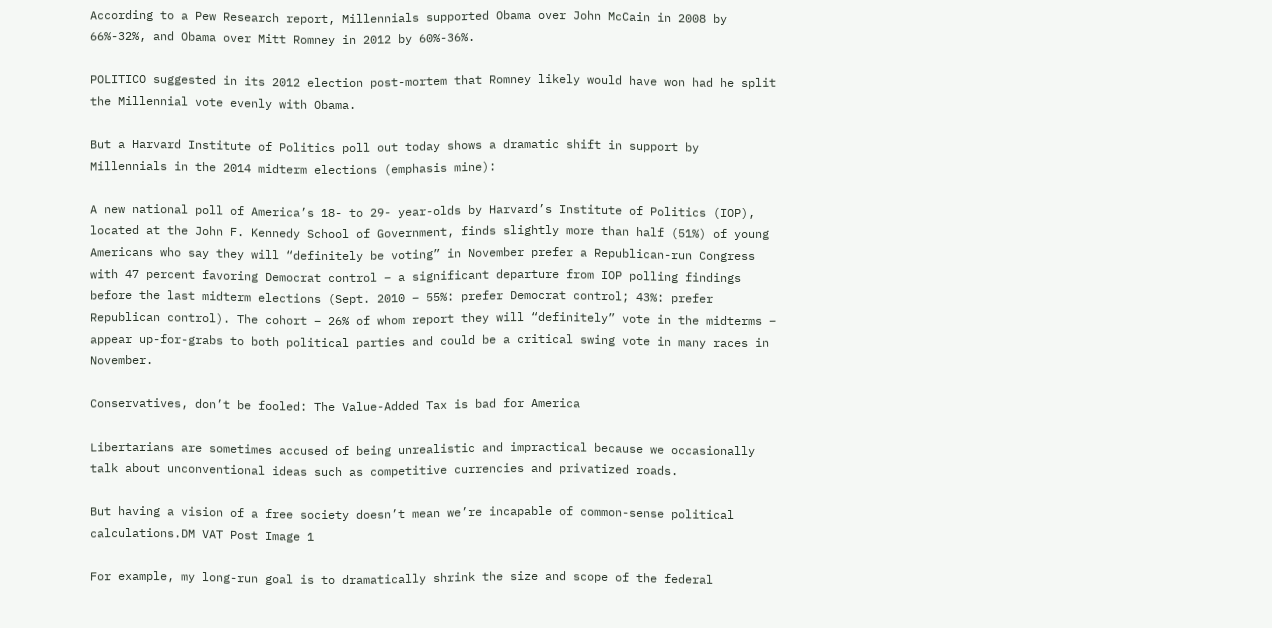According to a Pew Research report, Millennials supported Obama over John McCain in 2008 by 66%-32%, and Obama over Mitt Romney in 2012 by 60%-36%.

POLITICO suggested in its 2012 election post-mortem that Romney likely would have won had he split the Millennial vote evenly with Obama.

But a Harvard Institute of Politics poll out today shows a dramatic shift in support by Millennials in the 2014 midterm elections (emphasis mine):

A new national poll of America’s 18- to 29- year-olds by Harvard’s Institute of Politics (IOP), located at the John F. Kennedy School of Government, finds slightly more than half (51%) of young Americans who say they will “definitely be voting” in November prefer a Republican-run Congress with 47 percent favoring Democrat control – a significant departure from IOP polling findings before the last midterm elections (Sept. 2010 – 55%: prefer Democrat control; 43%: prefer Republican control). The cohort – 26% of whom report they will “definitely” vote in the midterms – appear up-for-grabs to both political parties and could be a critical swing vote in many races in November.

Conservatives, don’t be fooled: The Value-Added Tax is bad for America

Libertarians are sometimes accused of being unrealistic and impractical because we occasionally talk about unconventional ideas such as competitive currencies and privatized roads.

But having a vision of a free society doesn’t mean we’re incapable of common-sense political calculations.DM VAT Post Image 1

For example, my long-run goal is to dramatically shrink the size and scope of the federal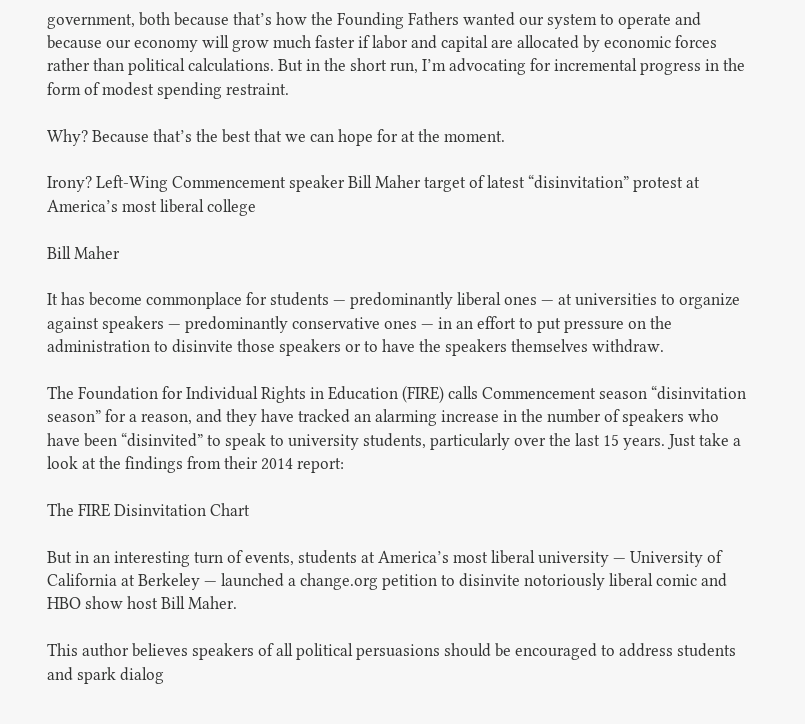government, both because that’s how the Founding Fathers wanted our system to operate and because our economy will grow much faster if labor and capital are allocated by economic forces rather than political calculations. But in the short run, I’m advocating for incremental progress in the form of modest spending restraint.

Why? Because that’s the best that we can hope for at the moment.

Irony? Left-Wing Commencement speaker Bill Maher target of latest “disinvitation” protest at America’s most liberal college

Bill Maher

It has become commonplace for students — predominantly liberal ones — at universities to organize against speakers — predominantly conservative ones — in an effort to put pressure on the administration to disinvite those speakers or to have the speakers themselves withdraw.

The Foundation for Individual Rights in Education (FIRE) calls Commencement season “disinvitation season” for a reason, and they have tracked an alarming increase in the number of speakers who have been “disinvited” to speak to university students, particularly over the last 15 years. Just take a look at the findings from their 2014 report:

The FIRE Disinvitation Chart

But in an interesting turn of events, students at America’s most liberal university — University of California at Berkeley — launched a change.org petition to disinvite notoriously liberal comic and HBO show host Bill Maher.

This author believes speakers of all political persuasions should be encouraged to address students and spark dialog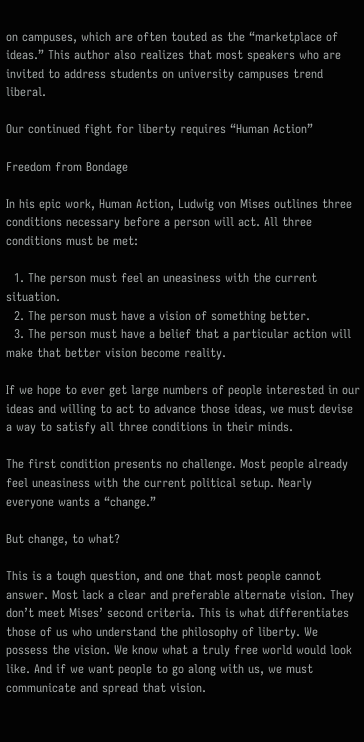on campuses, which are often touted as the “marketplace of ideas.” This author also realizes that most speakers who are invited to address students on university campuses trend liberal.

Our continued fight for liberty requires “Human Action”

Freedom from Bondage

In his epic work, Human Action, Ludwig von Mises outlines three conditions necessary before a person will act. All three conditions must be met:

  1. The person must feel an uneasiness with the current situation.
  2. The person must have a vision of something better.
  3. The person must have a belief that a particular action will make that better vision become reality.

If we hope to ever get large numbers of people interested in our ideas and willing to act to advance those ideas, we must devise a way to satisfy all three conditions in their minds.

The first condition presents no challenge. Most people already feel uneasiness with the current political setup. Nearly everyone wants a “change.”

But change, to what?

This is a tough question, and one that most people cannot answer. Most lack a clear and preferable alternate vision. They don’t meet Mises’ second criteria. This is what differentiates those of us who understand the philosophy of liberty. We possess the vision. We know what a truly free world would look like. And if we want people to go along with us, we must communicate and spread that vision.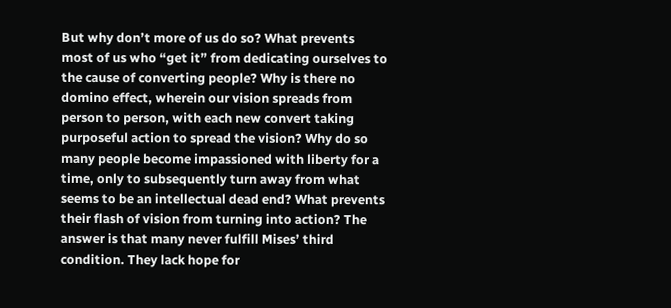But why don’t more of us do so? What prevents most of us who “get it” from dedicating ourselves to the cause of converting people? Why is there no domino effect, wherein our vision spreads from person to person, with each new convert taking purposeful action to spread the vision? Why do so many people become impassioned with liberty for a time, only to subsequently turn away from what seems to be an intellectual dead end? What prevents their flash of vision from turning into action? The answer is that many never fulfill Mises’ third condition. They lack hope for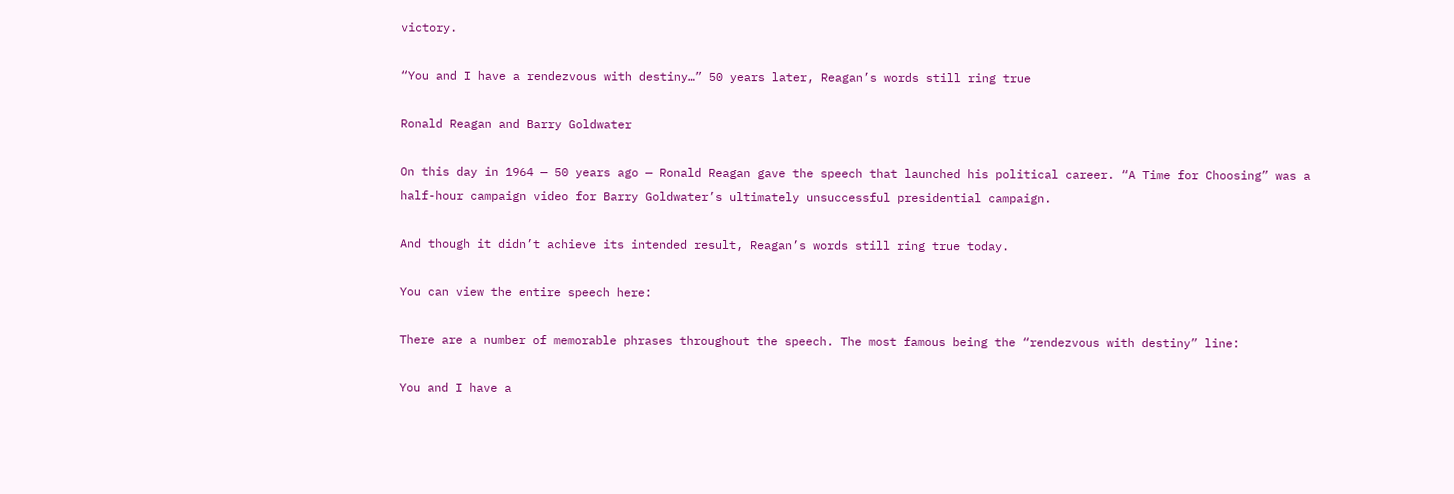victory.

“You and I have a rendezvous with destiny…” 50 years later, Reagan’s words still ring true

Ronald Reagan and Barry Goldwater

On this day in 1964 — 50 years ago — Ronald Reagan gave the speech that launched his political career. “A Time for Choosing” was a half-hour campaign video for Barry Goldwater’s ultimately unsuccessful presidential campaign.

And though it didn’t achieve its intended result, Reagan’s words still ring true today.

You can view the entire speech here:

There are a number of memorable phrases throughout the speech. The most famous being the “rendezvous with destiny” line:

You and I have a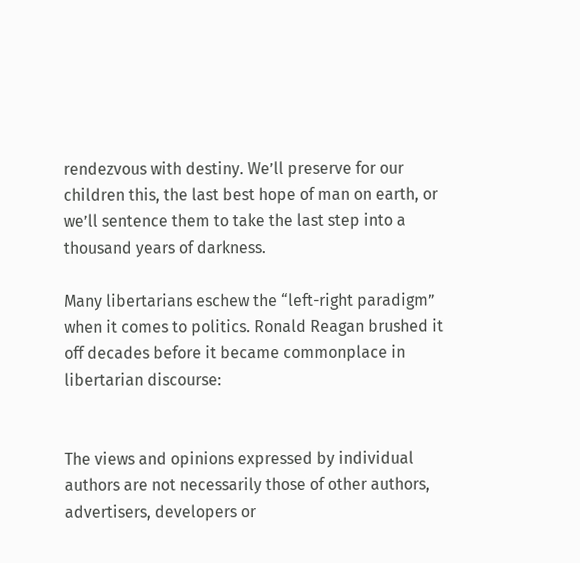rendezvous with destiny. We’ll preserve for our children this, the last best hope of man on earth, or we’ll sentence them to take the last step into a thousand years of darkness.

Many libertarians eschew the “left-right paradigm” when it comes to politics. Ronald Reagan brushed it off decades before it became commonplace in libertarian discourse:


The views and opinions expressed by individual authors are not necessarily those of other authors, advertisers, developers or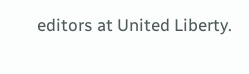editors at United Liberty.